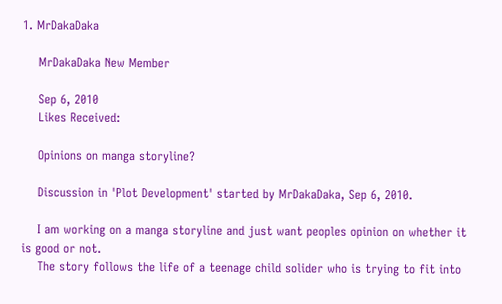1. MrDakaDaka

    MrDakaDaka New Member

    Sep 6, 2010
    Likes Received:

    Opinions on manga storyline?

    Discussion in 'Plot Development' started by MrDakaDaka, Sep 6, 2010.

    I am working on a manga storyline and just want peoples opinion on whether it is good or not.
    The story follows the life of a teenage child solider who is trying to fit into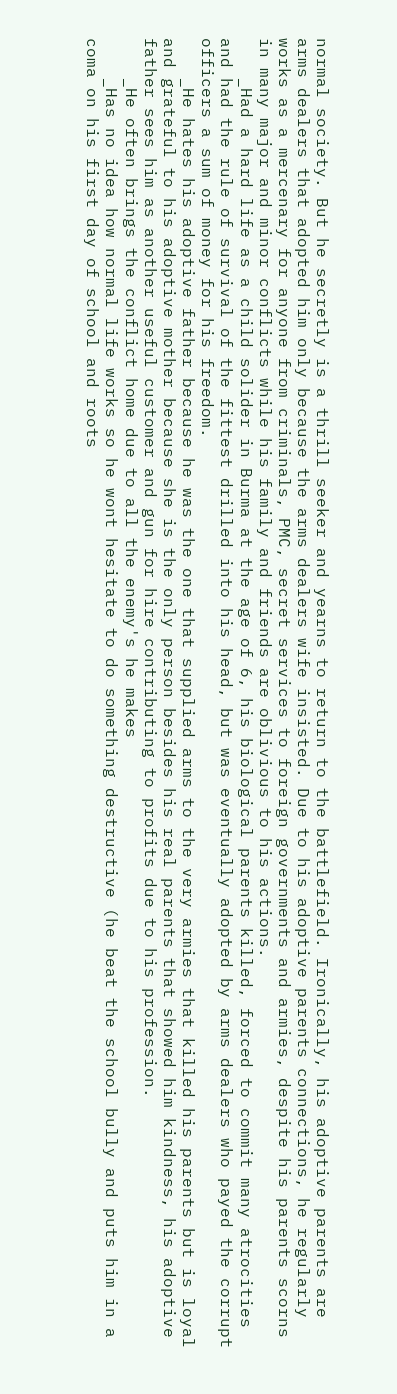normal society. But he secretly is a thrill seeker and yearns to return to the battlefield. Ironically, his adoptive parents are arms dealers that adopted him only because the arms dealers wife insisted. Due to his adoptive parents connections, he regularly works as a mercenary for anyone from criminals, PMC, secret services to foreign governments and armies, despite his parents scorns in many major and minor conflicts while his family and friends are oblivious to his actions.
    _Had a hard life as a child solider in Burma at the age of 6, his biological parents killed, forced to commit many atrocities and had the rule of survival of the fittest drilled into his head, but was eventually adopted by arms dealers who payed the corrupt officers a sum of money for his freedom.
    _He hates his adoptive father because he was the one that supplied arms to the very armies that killed his parents but is loyal and grateful to his adoptive mother because she is the only person besides his real parents that showed him kindness, his adoptive father sees him as another useful customer and gun for hire contributing to profits due to his profession.
    _He often brings the conflict home due to all the enemy's he makes
    _Has no idea how normal life works so he wont hesitate to do something destructive (he beat the school bully and puts him in a coma on his first day of school and roots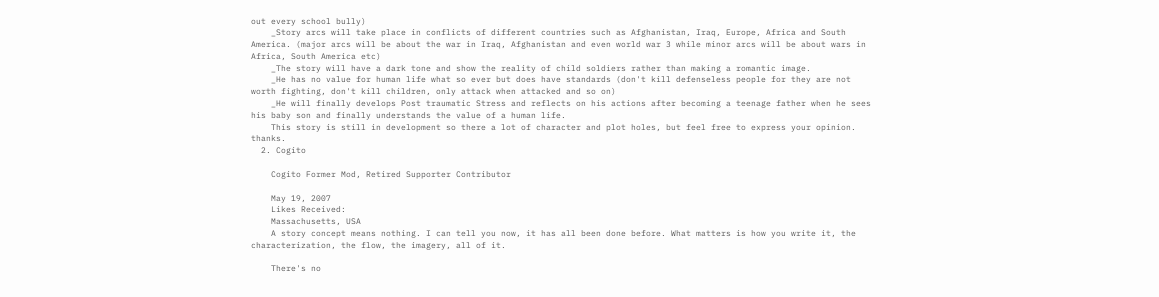out every school bully)
    _Story arcs will take place in conflicts of different countries such as Afghanistan, Iraq, Europe, Africa and South America. (major arcs will be about the war in Iraq, Afghanistan and even world war 3 while minor arcs will be about wars in Africa, South America etc)
    _The story will have a dark tone and show the reality of child soldiers rather than making a romantic image.
    _He has no value for human life what so ever but does have standards (don't kill defenseless people for they are not worth fighting, don't kill children, only attack when attacked and so on)
    _He will finally develops Post traumatic Stress and reflects on his actions after becoming a teenage father when he sees his baby son and finally understands the value of a human life.
    This story is still in development so there a lot of character and plot holes, but feel free to express your opinion. thanks.
  2. Cogito

    Cogito Former Mod, Retired Supporter Contributor

    May 19, 2007
    Likes Received:
    Massachusetts, USA
    A story concept means nothing. I can tell you now, it has all been done before. What matters is how you write it, the characterization, the flow, the imagery, all of it.

    There's no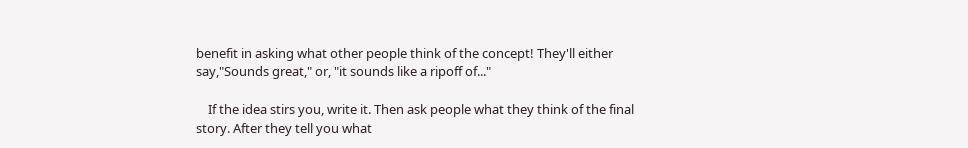benefit in asking what other people think of the concept! They'll either say,"Sounds great," or, "it sounds like a ripoff of..."

    If the idea stirs you, write it. Then ask people what they think of the final story. After they tell you what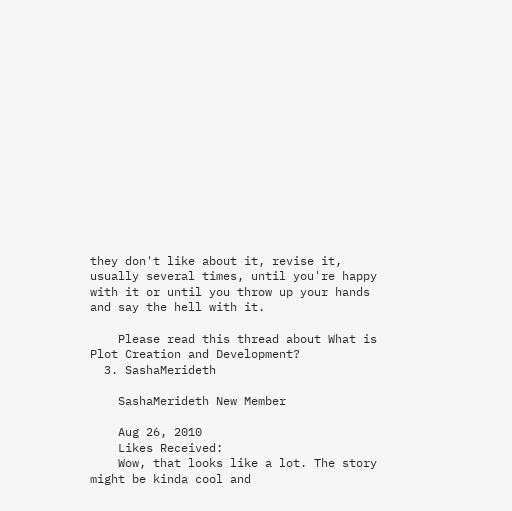they don't like about it, revise it, usually several times, until you're happy with it or until you throw up your hands and say the hell with it.

    Please read this thread about What is Plot Creation and Development?
  3. SashaMerideth

    SashaMerideth New Member

    Aug 26, 2010
    Likes Received:
    Wow, that looks like a lot. The story might be kinda cool and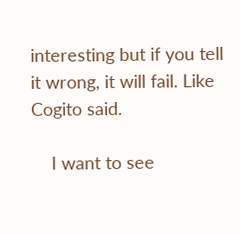interesting but if you tell it wrong, it will fail. Like Cogito said.

    I want to see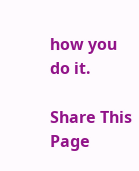how you do it.

Share This Page